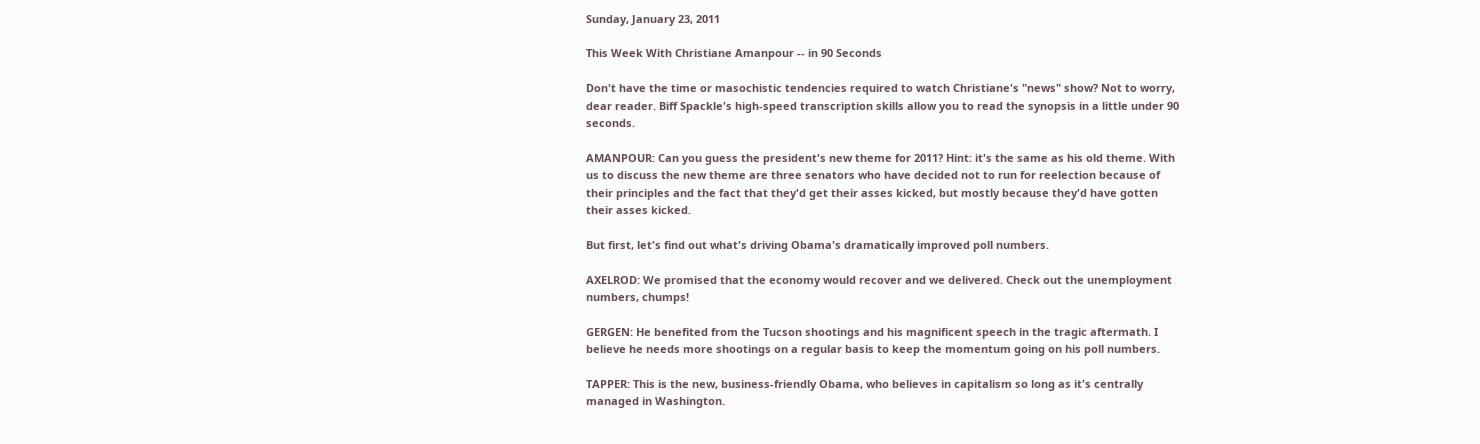Sunday, January 23, 2011

This Week With Christiane Amanpour -- in 90 Seconds

Don't have the time or masochistic tendencies required to watch Christiane's "news" show? Not to worry, dear reader. Biff Spackle's high-speed transcription skills allow you to read the synopsis in a little under 90 seconds.

AMANPOUR: Can you guess the president's new theme for 2011? Hint: it's the same as his old theme. With us to discuss the new theme are three senators who have decided not to run for reelection because of their principles and the fact that they'd get their asses kicked, but mostly because they'd have gotten their asses kicked.

But first, let's find out what's driving Obama's dramatically improved poll numbers.

AXELROD: We promised that the economy would recover and we delivered. Check out the unemployment numbers, chumps!

GERGEN: He benefited from the Tucson shootings and his magnificent speech in the tragic aftermath. I believe he needs more shootings on a regular basis to keep the momentum going on his poll numbers.

TAPPER: This is the new, business-friendly Obama, who believes in capitalism so long as it's centrally managed in Washington.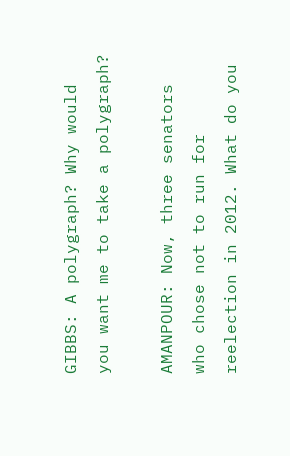GIBBS: A polygraph? Why would you want me to take a polygraph?

AMANPOUR: Now, three senators who chose not to run for reelection in 2012. What do you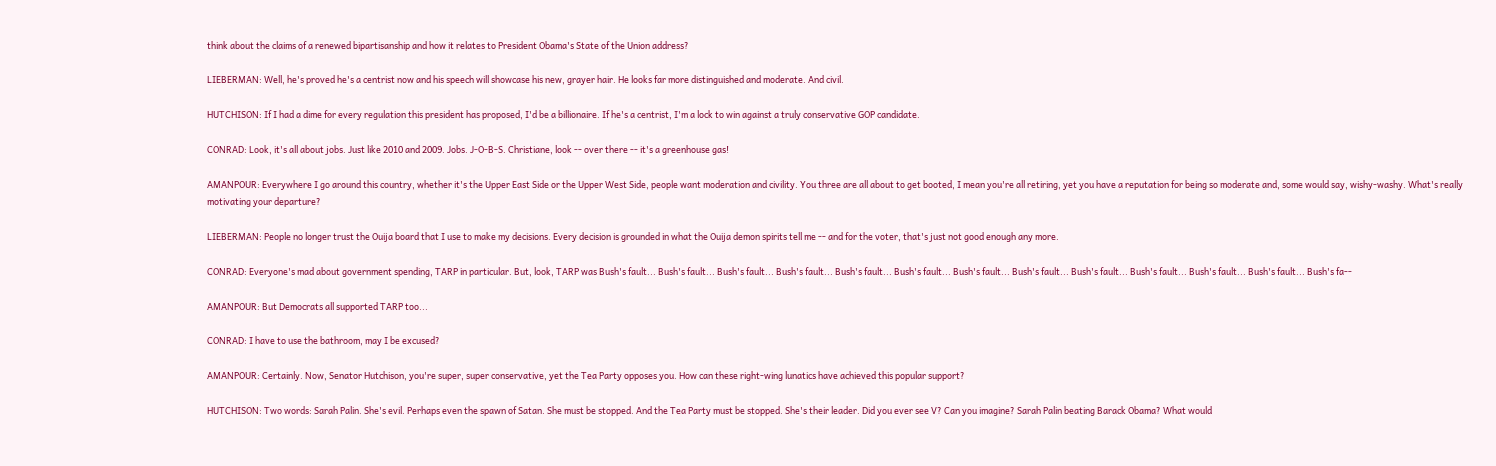think about the claims of a renewed bipartisanship and how it relates to President Obama's State of the Union address?

LIEBERMAN: Well, he's proved he's a centrist now and his speech will showcase his new, grayer hair. He looks far more distinguished and moderate. And civil.

HUTCHISON: If I had a dime for every regulation this president has proposed, I'd be a billionaire. If he's a centrist, I'm a lock to win against a truly conservative GOP candidate.

CONRAD: Look, it's all about jobs. Just like 2010 and 2009. Jobs. J-O-B-S. Christiane, look -- over there -- it's a greenhouse gas!

AMANPOUR: Everywhere I go around this country, whether it's the Upper East Side or the Upper West Side, people want moderation and civility. You three are all about to get booted, I mean you're all retiring, yet you have a reputation for being so moderate and, some would say, wishy-washy. What's really motivating your departure?

LIEBERMAN: People no longer trust the Ouija board that I use to make my decisions. Every decision is grounded in what the Ouija demon spirits tell me -- and for the voter, that's just not good enough any more.

CONRAD: Everyone's mad about government spending, TARP in particular. But, look, TARP was Bush's fault... Bush's fault... Bush's fault... Bush's fault... Bush's fault... Bush's fault... Bush's fault... Bush's fault... Bush's fault... Bush's fault... Bush's fault... Bush's fault... Bush's fa--

AMANPOUR: But Democrats all supported TARP too...

CONRAD: I have to use the bathroom, may I be excused?

AMANPOUR: Certainly. Now, Senator Hutchison, you're super, super conservative, yet the Tea Party opposes you. How can these right-wing lunatics have achieved this popular support?

HUTCHISON: Two words: Sarah Palin. She's evil. Perhaps even the spawn of Satan. She must be stopped. And the Tea Party must be stopped. She's their leader. Did you ever see V? Can you imagine? Sarah Palin beating Barack Obama? What would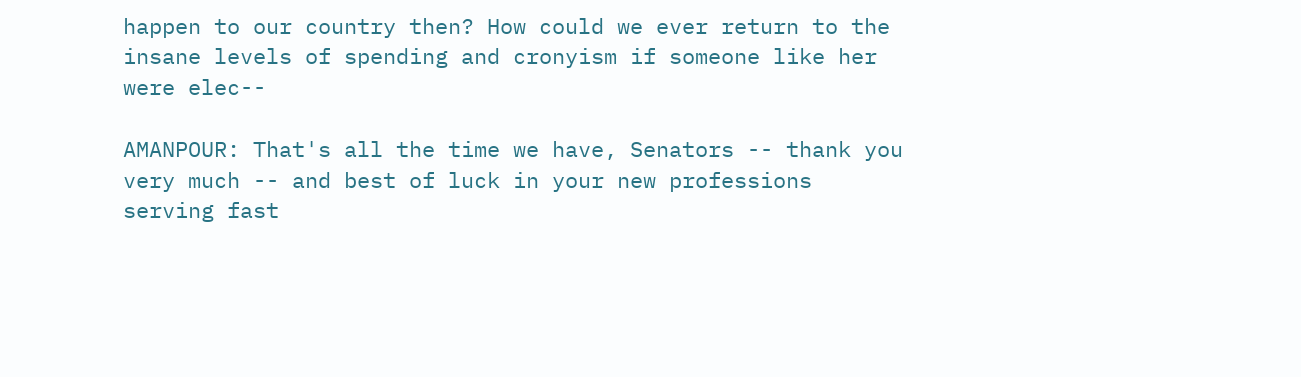happen to our country then? How could we ever return to the insane levels of spending and cronyism if someone like her were elec--

AMANPOUR: That's all the time we have, Senators -- thank you very much -- and best of luck in your new professions serving fast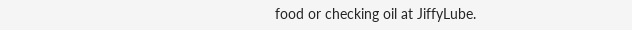food or checking oil at JiffyLube.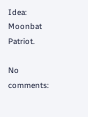Idea: Moonbat Patriot.

No comments: